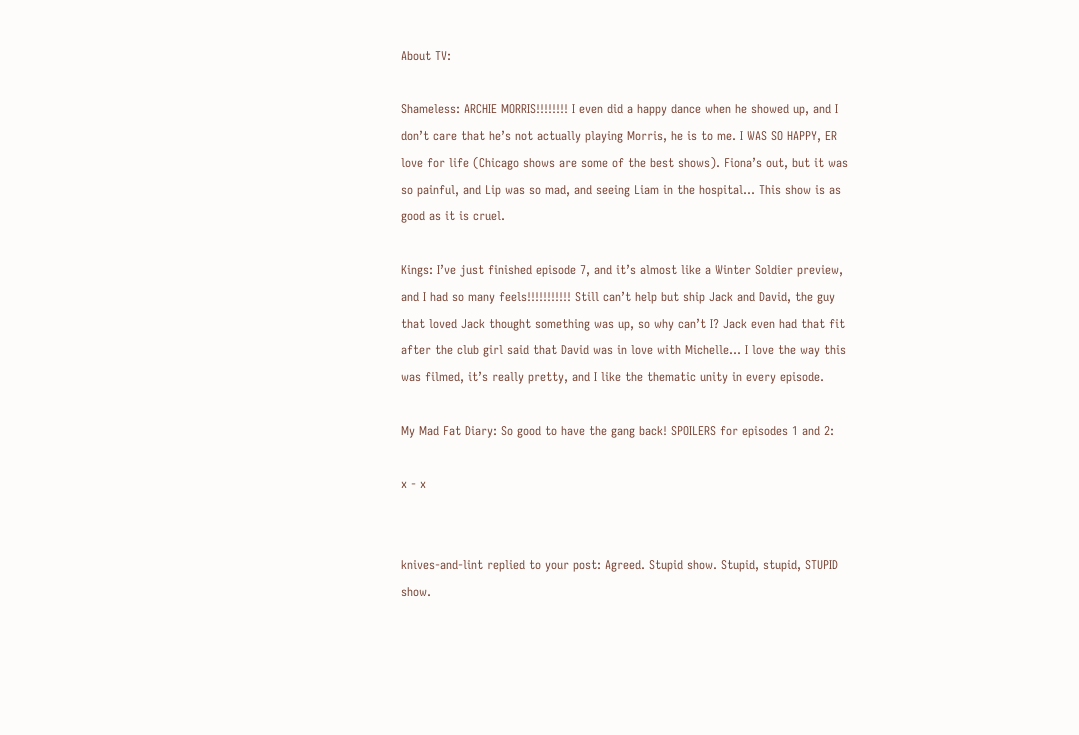About TV:

Shameless: ARCHIE MORRIS!!!!!!!! I even did a happy dance when he showed up, and I don’t care that he’s not actually playing Morris, he is to me. I WAS SO HAPPY, ER love for life (Chicago shows are some of the best shows). Fiona’s out, but it was so painful, and Lip was so mad, and seeing Liam in the hospital… This show is as good as it is cruel.

Kings: I’ve just finished episode 7, and it’s almost like a Winter Soldier preview, and I had so many feels!!!!!!!!!!! Still can’t help but ship Jack and David, the guy that loved Jack thought something was up, so why can’t I? Jack even had that fit after the club girl said that David was in love with Michelle… I love the way this was filmed, it’s really pretty, and I like the thematic unity in every episode.

My Mad Fat Diary: So good to have the gang back! SPOILERS for episodes 1 and 2:

x - x


knives-and-lint replied to your post: Agreed. Stupid show. Stupid, stupid, STUPID show.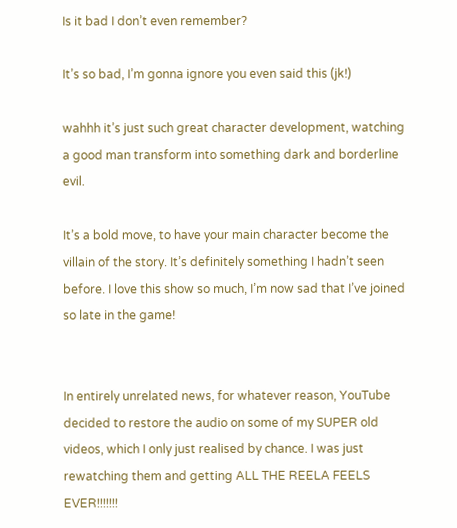Is it bad I don’t even remember?

It’s so bad, I’m gonna ignore you even said this (jk!)

wahhh it’s just such great character development, watching a good man transform into something dark and borderline evil.

It’s a bold move, to have your main character become the villain of the story. It’s definitely something I hadn’t seen before. I love this show so much, I’m now sad that I’ve joined so late in the game!


In entirely unrelated news, for whatever reason, YouTube decided to restore the audio on some of my SUPER old videos, which I only just realised by chance. I was just rewatching them and getting ALL THE REELA FEELS EVER!!!!!!!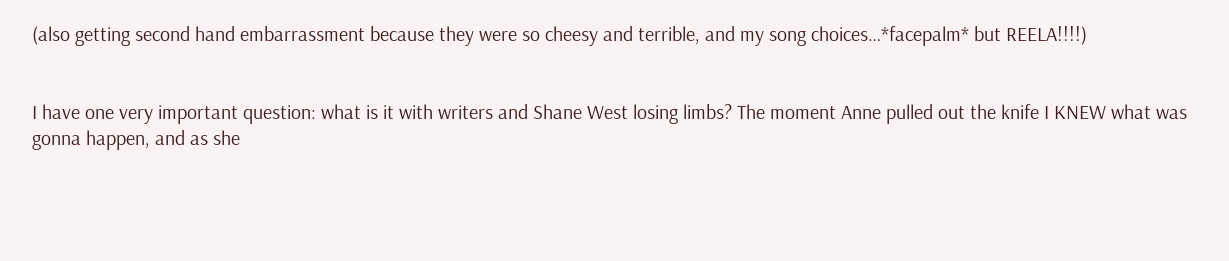(also getting second hand embarrassment because they were so cheesy and terrible, and my song choices…*facepalm* but REELA!!!!)


I have one very important question: what is it with writers and Shane West losing limbs? The moment Anne pulled out the knife I KNEW what was gonna happen, and as she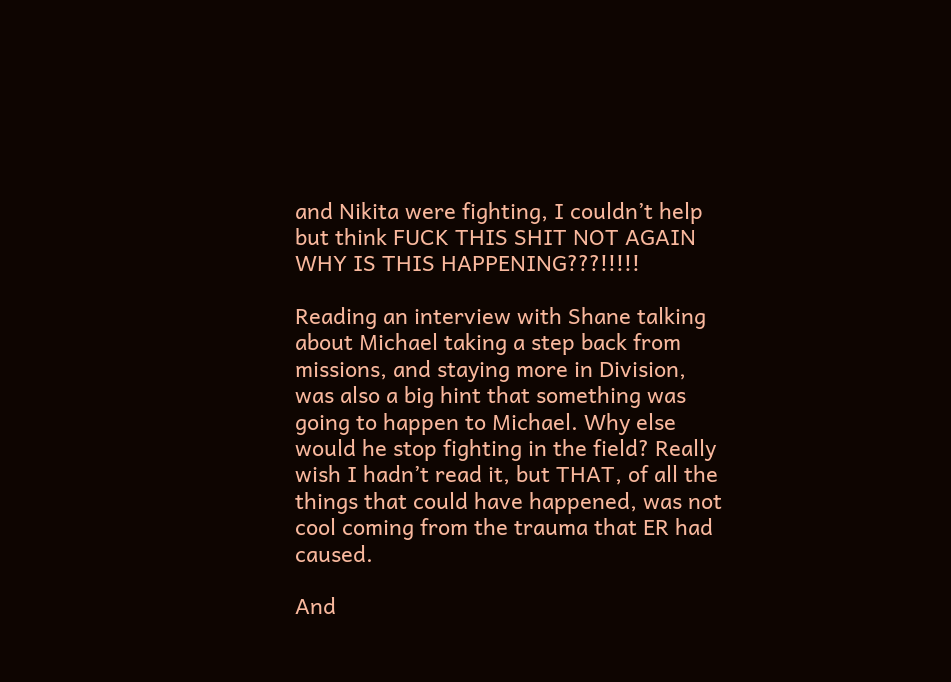and Nikita were fighting, I couldn’t help but think FUCK THIS SHIT NOT AGAIN WHY IS THIS HAPPENING???!!!!!

Reading an interview with Shane talking about Michael taking a step back from missions, and staying more in Division, was also a big hint that something was going to happen to Michael. Why else would he stop fighting in the field? Really wish I hadn’t read it, but THAT, of all the things that could have happened, was not cool coming from the trauma that ER had caused.

And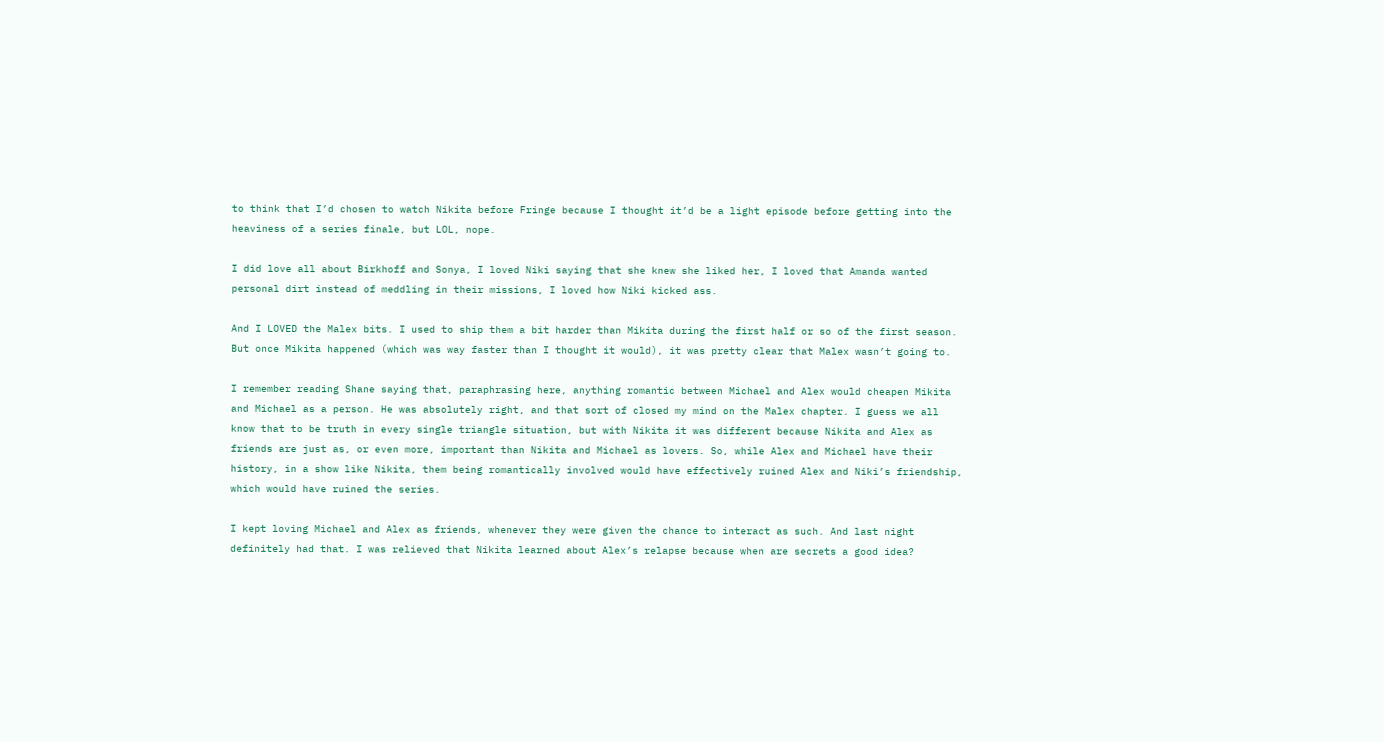to think that I’d chosen to watch Nikita before Fringe because I thought it’d be a light episode before getting into the heaviness of a series finale, but LOL, nope.

I did love all about Birkhoff and Sonya, I loved Niki saying that she knew she liked her, I loved that Amanda wanted personal dirt instead of meddling in their missions, I loved how Niki kicked ass.

And I LOVED the Malex bits. I used to ship them a bit harder than Mikita during the first half or so of the first season. But once Mikita happened (which was way faster than I thought it would), it was pretty clear that Malex wasn’t going to.

I remember reading Shane saying that, paraphrasing here, anything romantic between Michael and Alex would cheapen Mikita and Michael as a person. He was absolutely right, and that sort of closed my mind on the Malex chapter. I guess we all know that to be truth in every single triangle situation, but with Nikita it was different because Nikita and Alex as friends are just as, or even more, important than Nikita and Michael as lovers. So, while Alex and Michael have their history, in a show like Nikita, them being romantically involved would have effectively ruined Alex and Niki’s friendship, which would have ruined the series.

I kept loving Michael and Alex as friends, whenever they were given the chance to interact as such. And last night definitely had that. I was relieved that Nikita learned about Alex’s relapse because when are secrets a good idea?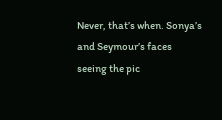Never, that’s when. Sonya’s and Seymour’s faces seeing the pic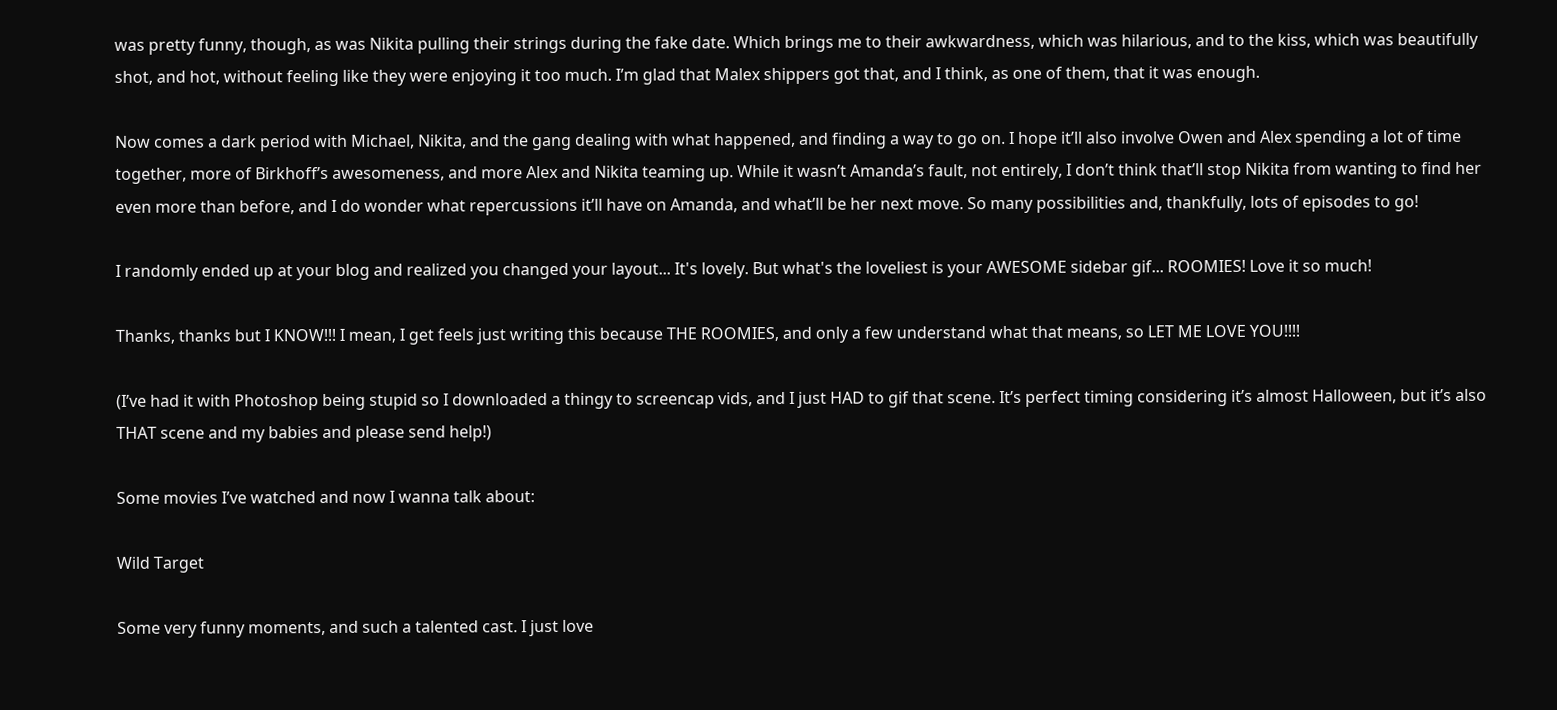was pretty funny, though, as was Nikita pulling their strings during the fake date. Which brings me to their awkwardness, which was hilarious, and to the kiss, which was beautifully shot, and hot, without feeling like they were enjoying it too much. I’m glad that Malex shippers got that, and I think, as one of them, that it was enough.

Now comes a dark period with Michael, Nikita, and the gang dealing with what happened, and finding a way to go on. I hope it’ll also involve Owen and Alex spending a lot of time together, more of Birkhoff’s awesomeness, and more Alex and Nikita teaming up. While it wasn’t Amanda’s fault, not entirely, I don’t think that’ll stop Nikita from wanting to find her even more than before, and I do wonder what repercussions it’ll have on Amanda, and what’ll be her next move. So many possibilities and, thankfully, lots of episodes to go!

I randomly ended up at your blog and realized you changed your layout... It's lovely. But what's the loveliest is your AWESOME sidebar gif... ROOMIES! Love it so much!

Thanks, thanks but I KNOW!!! I mean, I get feels just writing this because THE ROOMIES, and only a few understand what that means, so LET ME LOVE YOU!!!!

(I’ve had it with Photoshop being stupid so I downloaded a thingy to screencap vids, and I just HAD to gif that scene. It’s perfect timing considering it’s almost Halloween, but it’s also THAT scene and my babies and please send help!)

Some movies I’ve watched and now I wanna talk about:

Wild Target

Some very funny moments, and such a talented cast. I just love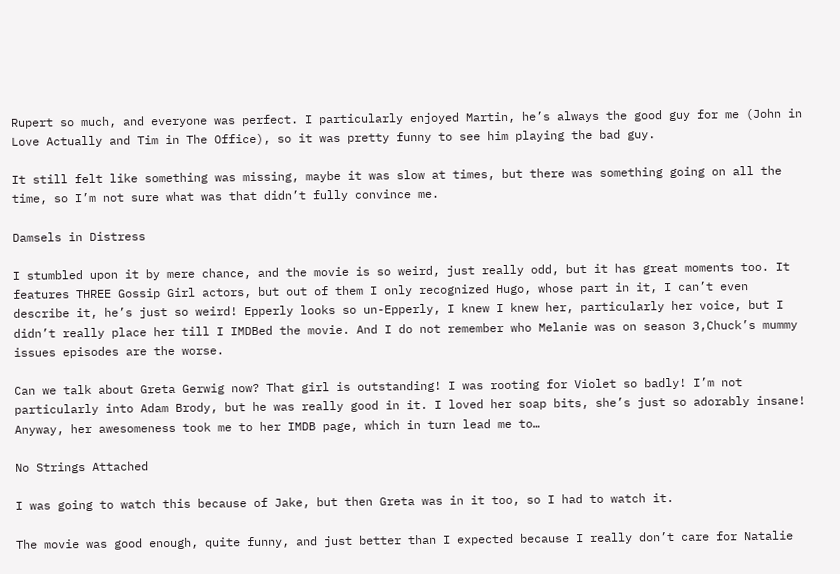Rupert so much, and everyone was perfect. I particularly enjoyed Martin, he’s always the good guy for me (John in Love Actually and Tim in The Office), so it was pretty funny to see him playing the bad guy.

It still felt like something was missing, maybe it was slow at times, but there was something going on all the time, so I’m not sure what was that didn’t fully convince me.

Damsels in Distress

I stumbled upon it by mere chance, and the movie is so weird, just really odd, but it has great moments too. It features THREE Gossip Girl actors, but out of them I only recognized Hugo, whose part in it, I can’t even describe it, he’s just so weird! Epperly looks so un-Epperly, I knew I knew her, particularly her voice, but I didn’t really place her till I IMDBed the movie. And I do not remember who Melanie was on season 3,Chuck’s mummy issues episodes are the worse.

Can we talk about Greta Gerwig now? That girl is outstanding! I was rooting for Violet so badly! I’m not particularly into Adam Brody, but he was really good in it. I loved her soap bits, she’s just so adorably insane! Anyway, her awesomeness took me to her IMDB page, which in turn lead me to…

No Strings Attached

I was going to watch this because of Jake, but then Greta was in it too, so I had to watch it.

The movie was good enough, quite funny, and just better than I expected because I really don’t care for Natalie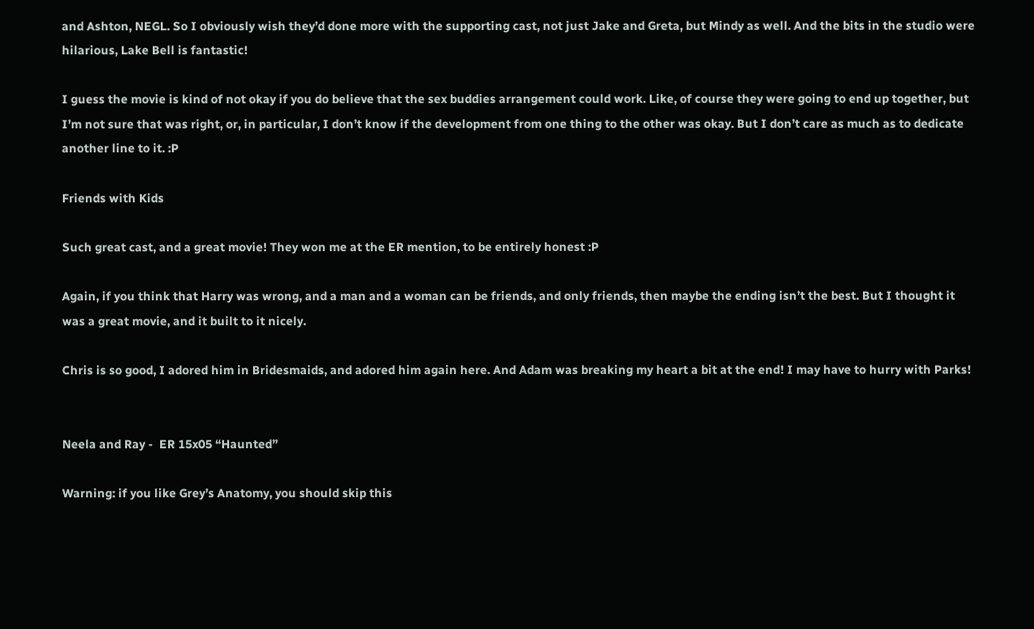and Ashton, NEGL. So I obviously wish they’d done more with the supporting cast, not just Jake and Greta, but Mindy as well. And the bits in the studio were hilarious, Lake Bell is fantastic!

I guess the movie is kind of not okay if you do believe that the sex buddies arrangement could work. Like, of course they were going to end up together, but I’m not sure that was right, or, in particular, I don’t know if the development from one thing to the other was okay. But I don’t care as much as to dedicate another line to it. :P

Friends with Kids

Such great cast, and a great movie! They won me at the ER mention, to be entirely honest :P

Again, if you think that Harry was wrong, and a man and a woman can be friends, and only friends, then maybe the ending isn’t the best. But I thought it was a great movie, and it built to it nicely.

Chris is so good, I adored him in Bridesmaids, and adored him again here. And Adam was breaking my heart a bit at the end! I may have to hurry with Parks!


Neela and Ray -  ER 15x05 “Haunted”

Warning: if you like Grey’s Anatomy, you should skip this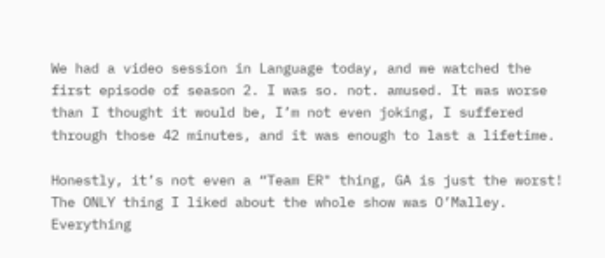We had a video session in Language today, and we watched the first episode of season 2. I was so. not. amused. It was worse than I thought it would be, I’m not even joking, I suffered through those 42 minutes, and it was enough to last a lifetime.

Honestly, it’s not even a “Team ER" thing, GA is just the worst! The ONLY thing I liked about the whole show was O’Malley. Everything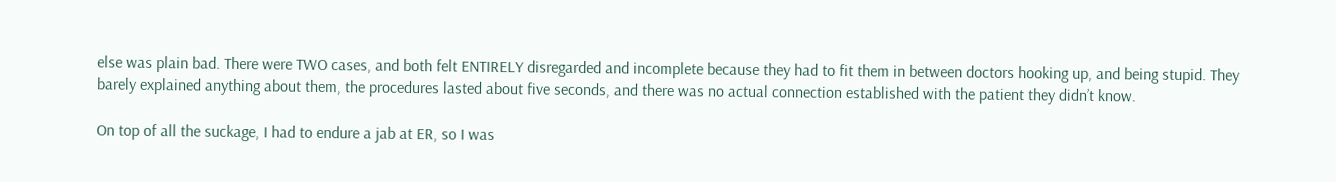else was plain bad. There were TWO cases, and both felt ENTIRELY disregarded and incomplete because they had to fit them in between doctors hooking up, and being stupid. They barely explained anything about them, the procedures lasted about five seconds, and there was no actual connection established with the patient they didn’t know.

On top of all the suckage, I had to endure a jab at ER, so I was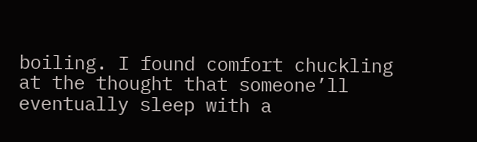boiling. I found comfort chuckling at the thought that someone’ll eventually sleep with a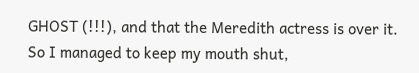GHOST (!!!), and that the Meredith actress is over it. So I managed to keep my mouth shut,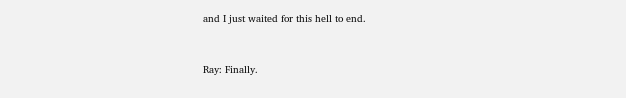and I just waited for this hell to end.


Ray: Finally.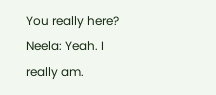You really here?
Neela: Yeah. I really am.